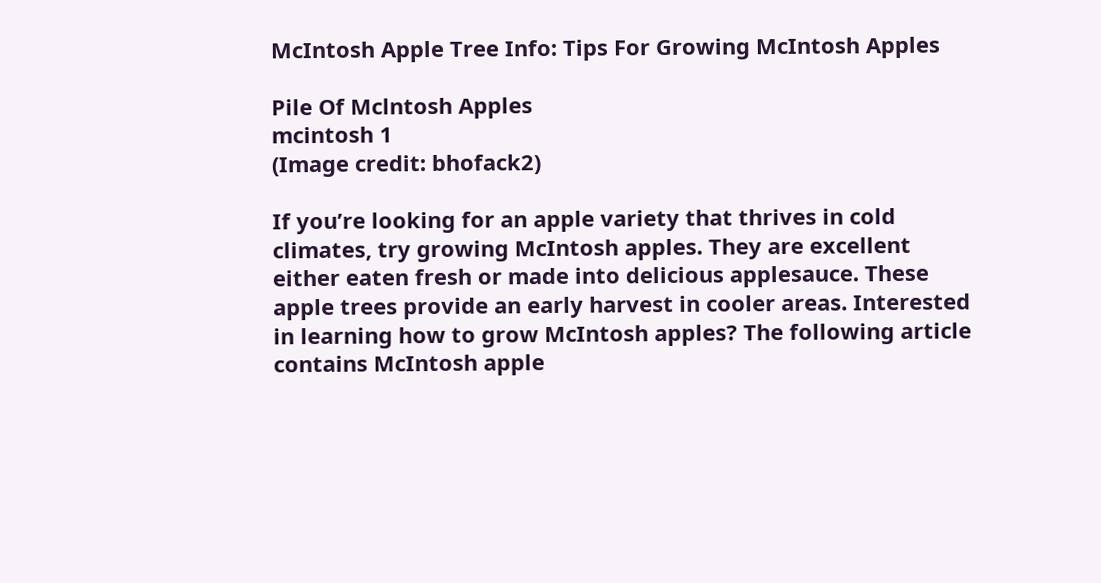McIntosh Apple Tree Info: Tips For Growing McIntosh Apples

Pile Of Mclntosh Apples
mcintosh 1
(Image credit: bhofack2)

If you’re looking for an apple variety that thrives in cold climates, try growing McIntosh apples. They are excellent either eaten fresh or made into delicious applesauce. These apple trees provide an early harvest in cooler areas. Interested in learning how to grow McIntosh apples? The following article contains McIntosh apple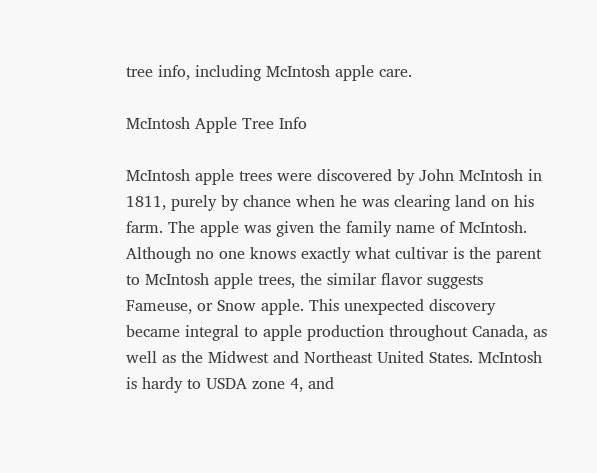tree info, including McIntosh apple care.

McIntosh Apple Tree Info

McIntosh apple trees were discovered by John McIntosh in 1811, purely by chance when he was clearing land on his farm. The apple was given the family name of McIntosh. Although no one knows exactly what cultivar is the parent to McIntosh apple trees, the similar flavor suggests Fameuse, or Snow apple. This unexpected discovery became integral to apple production throughout Canada, as well as the Midwest and Northeast United States. McIntosh is hardy to USDA zone 4, and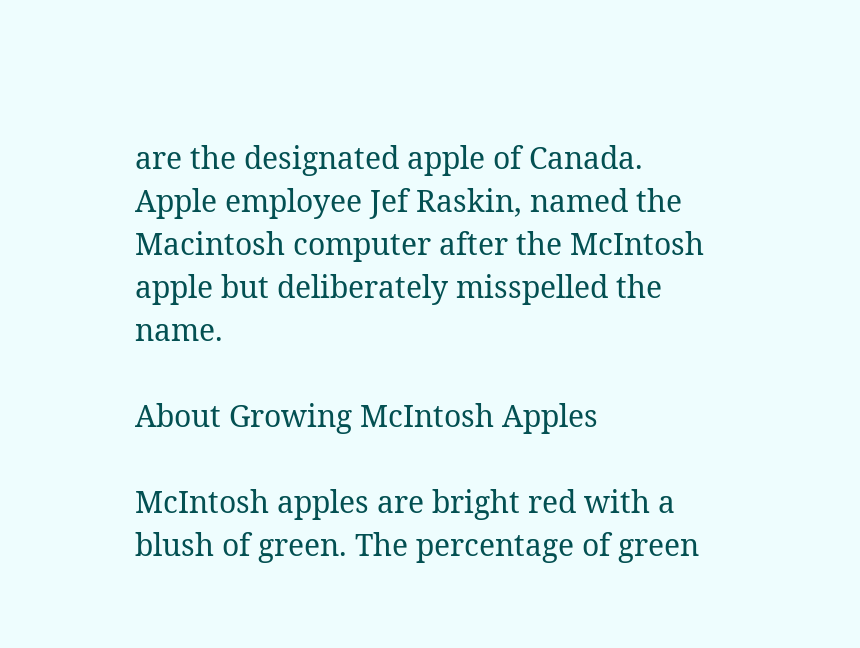are the designated apple of Canada. Apple employee Jef Raskin, named the Macintosh computer after the McIntosh apple but deliberately misspelled the name.

About Growing McIntosh Apples

McIntosh apples are bright red with a blush of green. The percentage of green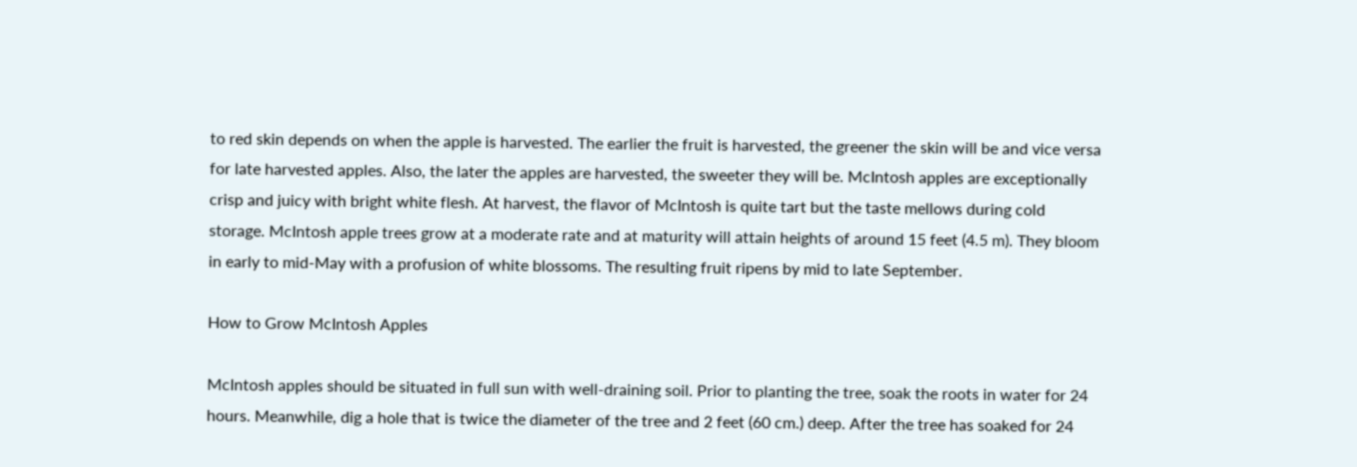to red skin depends on when the apple is harvested. The earlier the fruit is harvested, the greener the skin will be and vice versa for late harvested apples. Also, the later the apples are harvested, the sweeter they will be. McIntosh apples are exceptionally crisp and juicy with bright white flesh. At harvest, the flavor of McIntosh is quite tart but the taste mellows during cold storage. McIntosh apple trees grow at a moderate rate and at maturity will attain heights of around 15 feet (4.5 m). They bloom in early to mid-May with a profusion of white blossoms. The resulting fruit ripens by mid to late September.

How to Grow McIntosh Apples

McIntosh apples should be situated in full sun with well-draining soil. Prior to planting the tree, soak the roots in water for 24 hours. Meanwhile, dig a hole that is twice the diameter of the tree and 2 feet (60 cm.) deep. After the tree has soaked for 24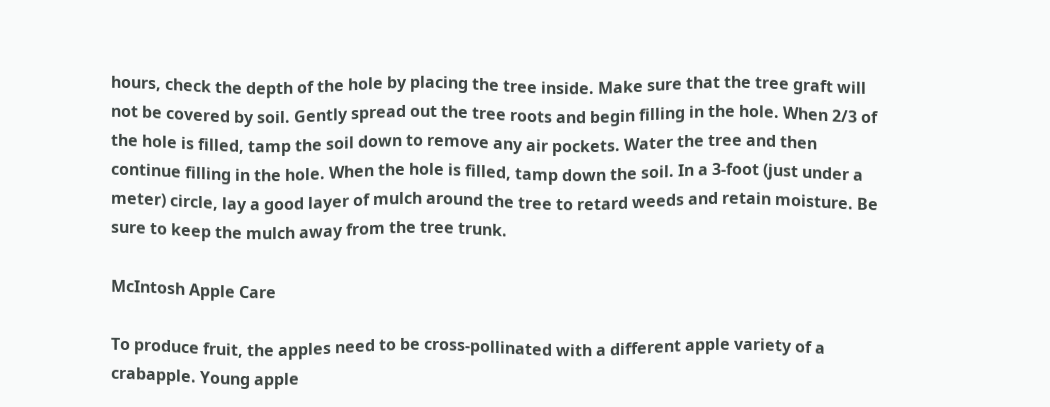hours, check the depth of the hole by placing the tree inside. Make sure that the tree graft will not be covered by soil. Gently spread out the tree roots and begin filling in the hole. When 2/3 of the hole is filled, tamp the soil down to remove any air pockets. Water the tree and then continue filling in the hole. When the hole is filled, tamp down the soil. In a 3-foot (just under a meter) circle, lay a good layer of mulch around the tree to retard weeds and retain moisture. Be sure to keep the mulch away from the tree trunk.

McIntosh Apple Care

To produce fruit, the apples need to be cross-pollinated with a different apple variety of a crabapple. Young apple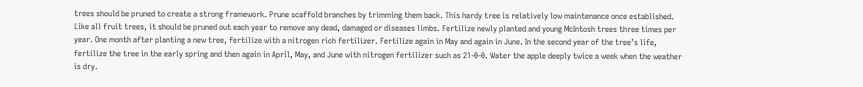trees should be pruned to create a strong framework. Prune scaffold branches by trimming them back. This hardy tree is relatively low maintenance once established. Like all fruit trees, it should be pruned out each year to remove any dead, damaged or diseases limbs. Fertilize newly planted and young McIntosh trees three times per year. One month after planting a new tree, fertilize with a nitrogen rich fertilizer. Fertilize again in May and again in June. In the second year of the tree’s life, fertilize the tree in the early spring and then again in April, May, and June with nitrogen fertilizer such as 21-0-0. Water the apple deeply twice a week when the weather is dry.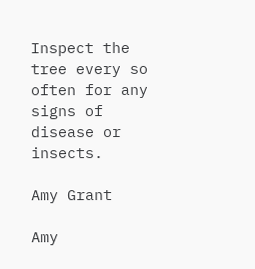Inspect the tree every so often for any signs of disease or insects.

Amy Grant

Amy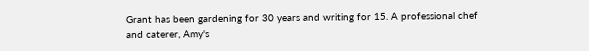Grant has been gardening for 30 years and writing for 15. A professional chef and caterer, Amy's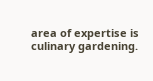area of expertise is culinary gardening.